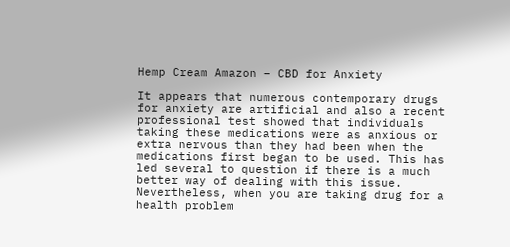Hemp Cream Amazon – CBD for Anxiety

It appears that numerous contemporary drugs for anxiety are artificial and also a recent professional test showed that individuals taking these medications were as anxious or extra nervous than they had been when the medications first began to be used. This has led several to question if there is a much better way of dealing with this issue. Nevertheless, when you are taking drug for a health problem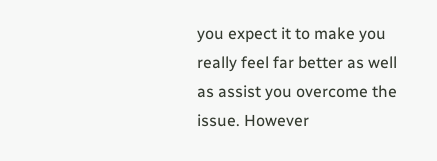you expect it to make you really feel far better as well as assist you overcome the issue. However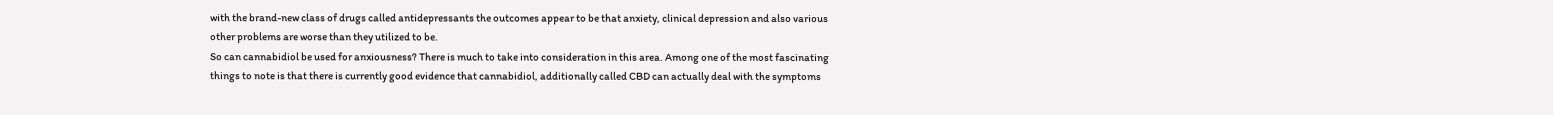with the brand-new class of drugs called antidepressants the outcomes appear to be that anxiety, clinical depression and also various other problems are worse than they utilized to be.
So can cannabidiol be used for anxiousness? There is much to take into consideration in this area. Among one of the most fascinating things to note is that there is currently good evidence that cannabidiol, additionally called CBD can actually deal with the symptoms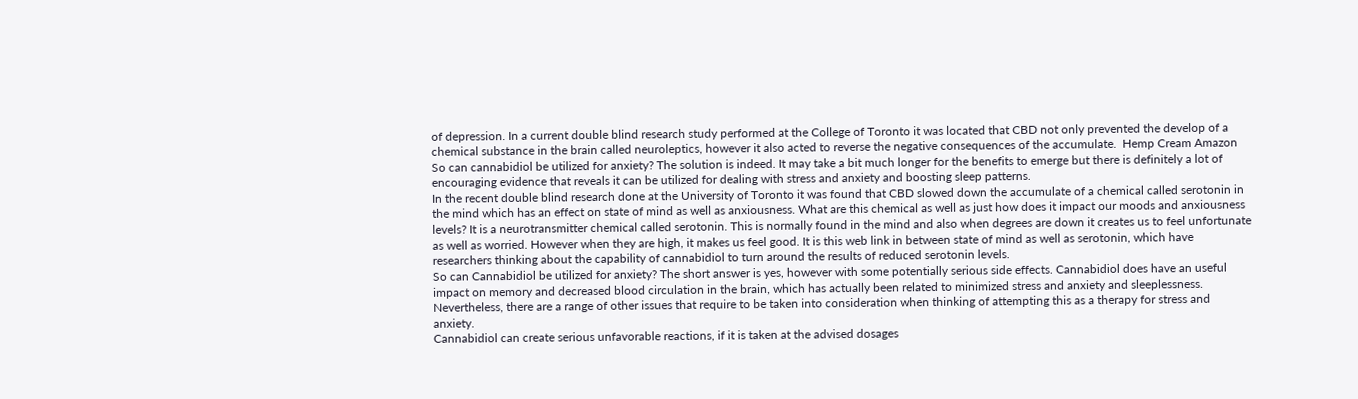of depression. In a current double blind research study performed at the College of Toronto it was located that CBD not only prevented the develop of a chemical substance in the brain called neuroleptics, however it also acted to reverse the negative consequences of the accumulate.  Hemp Cream Amazon
So can cannabidiol be utilized for anxiety? The solution is indeed. It may take a bit much longer for the benefits to emerge but there is definitely a lot of encouraging evidence that reveals it can be utilized for dealing with stress and anxiety and boosting sleep patterns.
In the recent double blind research done at the University of Toronto it was found that CBD slowed down the accumulate of a chemical called serotonin in the mind which has an effect on state of mind as well as anxiousness. What are this chemical as well as just how does it impact our moods and anxiousness levels? It is a neurotransmitter chemical called serotonin. This is normally found in the mind and also when degrees are down it creates us to feel unfortunate as well as worried. However when they are high, it makes us feel good. It is this web link in between state of mind as well as serotonin, which have researchers thinking about the capability of cannabidiol to turn around the results of reduced serotonin levels.
So can Cannabidiol be utilized for anxiety? The short answer is yes, however with some potentially serious side effects. Cannabidiol does have an useful impact on memory and decreased blood circulation in the brain, which has actually been related to minimized stress and anxiety and sleeplessness. Nevertheless, there are a range of other issues that require to be taken into consideration when thinking of attempting this as a therapy for stress and anxiety.
Cannabidiol can create serious unfavorable reactions, if it is taken at the advised dosages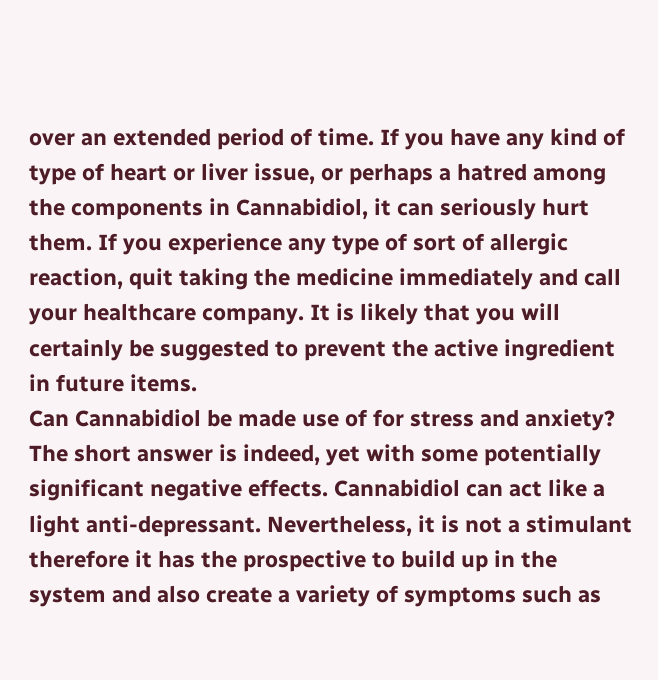over an extended period of time. If you have any kind of type of heart or liver issue, or perhaps a hatred among the components in Cannabidiol, it can seriously hurt them. If you experience any type of sort of allergic reaction, quit taking the medicine immediately and call your healthcare company. It is likely that you will certainly be suggested to prevent the active ingredient in future items.
Can Cannabidiol be made use of for stress and anxiety? The short answer is indeed, yet with some potentially significant negative effects. Cannabidiol can act like a light anti-depressant. Nevertheless, it is not a stimulant therefore it has the prospective to build up in the system and also create a variety of symptoms such as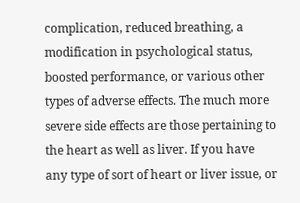complication, reduced breathing, a modification in psychological status, boosted performance, or various other types of adverse effects. The much more severe side effects are those pertaining to the heart as well as liver. If you have any type of sort of heart or liver issue, or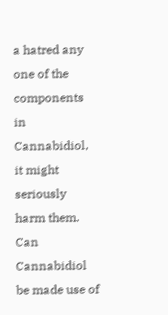a hatred any one of the components in Cannabidiol, it might seriously harm them.
Can Cannabidiol be made use of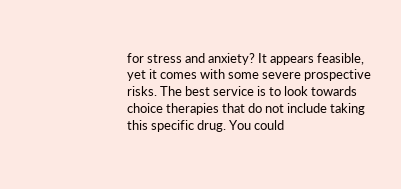for stress and anxiety? It appears feasible, yet it comes with some severe prospective risks. The best service is to look towards choice therapies that do not include taking this specific drug. You could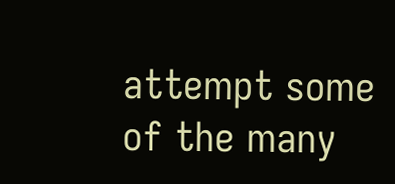attempt some of the many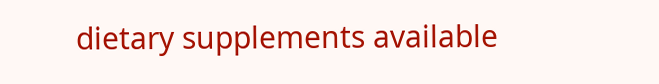dietary supplements available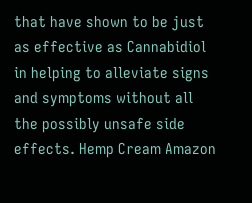that have shown to be just as effective as Cannabidiol in helping to alleviate signs and symptoms without all the possibly unsafe side effects. Hemp Cream Amazon